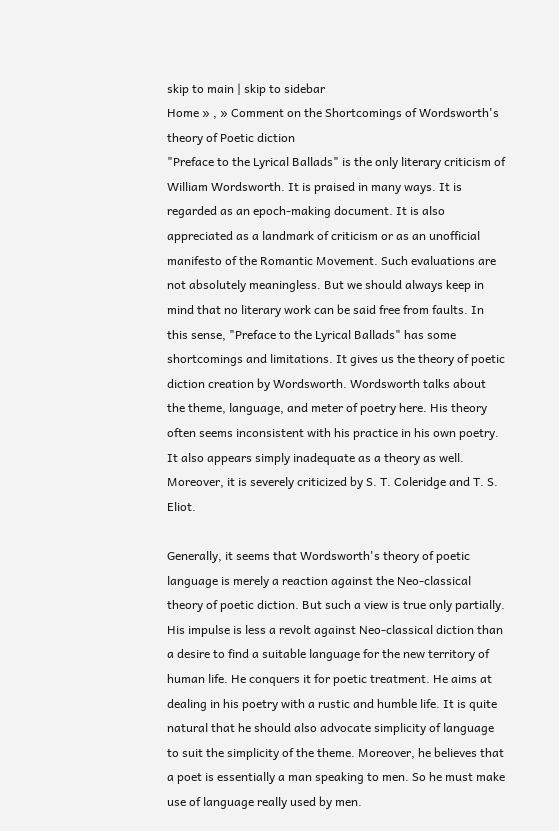skip to main | skip to sidebar
Home » , » Comment on the Shortcomings of Wordsworth's theory of Poetic diction
"Preface to the Lyrical Ballads" is the only literary criticism of William Wordsworth. It is praised in many ways. It is regarded as an epoch-making document. It is also appreciated as a landmark of criticism or as an unofficial manifesto of the Romantic Movement. Such evaluations are not absolutely meaningless. But we should always keep in mind that no literary work can be said free from faults. In this sense, "Preface to the Lyrical Ballads" has some shortcomings and limitations. It gives us the theory of poetic diction creation by Wordsworth. Wordsworth talks about the theme, language, and meter of poetry here. His theory often seems inconsistent with his practice in his own poetry. It also appears simply inadequate as a theory as well. Moreover, it is severely criticized by S. T. Coleridge and T. S. Eliot.

Generally, it seems that Wordsworth's theory of poetic language is merely a reaction against the Neo-classical theory of poetic diction. But such a view is true only partially. His impulse is less a revolt against Neo-classical diction than a desire to find a suitable language for the new territory of human life. He conquers it for poetic treatment. He aims at dealing in his poetry with a rustic and humble life. It is quite natural that he should also advocate simplicity of language to suit the simplicity of the theme. Moreover, he believes that a poet is essentially a man speaking to men. So he must make use of language really used by men.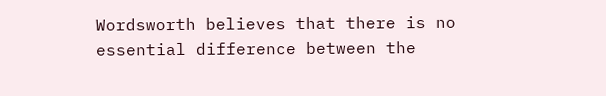Wordsworth believes that there is no essential difference between the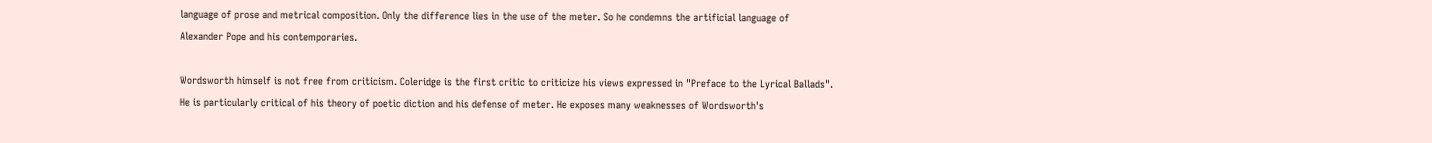language of prose and metrical composition. Only the difference lies in the use of the meter. So he condemns the artificial language of Alexander Pope and his contemporaries.

Wordsworth himself is not free from criticism. Coleridge is the first critic to criticize his views expressed in "Preface to the Lyrical Ballads". He is particularly critical of his theory of poetic diction and his defense of meter. He exposes many weaknesses of Wordsworth's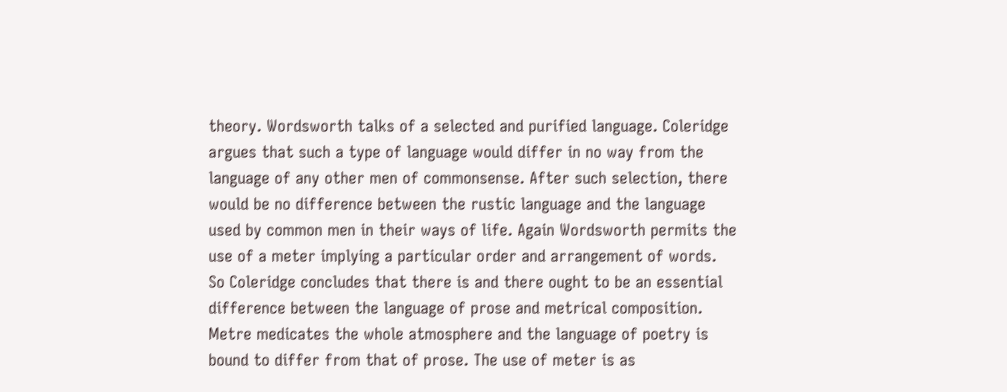theory. Wordsworth talks of a selected and purified language. Coleridge argues that such a type of language would differ in no way from the language of any other men of commonsense. After such selection, there would be no difference between the rustic language and the language used by common men in their ways of life. Again Wordsworth permits the use of a meter implying a particular order and arrangement of words. So Coleridge concludes that there is and there ought to be an essential difference between the language of prose and metrical composition. Metre medicates the whole atmosphere and the language of poetry is bound to differ from that of prose. The use of meter is as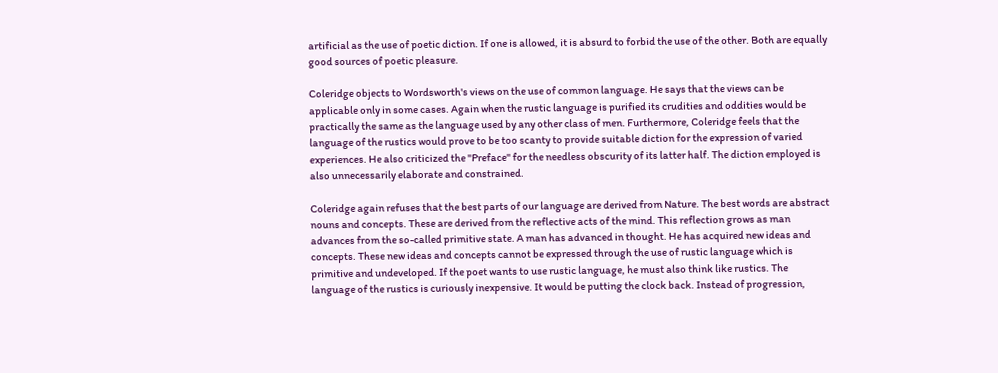artificial as the use of poetic diction. If one is allowed, it is absurd to forbid the use of the other. Both are equally good sources of poetic pleasure.

Coleridge objects to Wordsworth's views on the use of common language. He says that the views can be applicable only in some cases. Again when the rustic language is purified its crudities and oddities would be practically the same as the language used by any other class of men. Furthermore, Coleridge feels that the language of the rustics would prove to be too scanty to provide suitable diction for the expression of varied experiences. He also criticized the "Preface" for the needless obscurity of its latter half. The diction employed is also unnecessarily elaborate and constrained.

Coleridge again refuses that the best parts of our language are derived from Nature. The best words are abstract nouns and concepts. These are derived from the reflective acts of the mind. This reflection grows as man advances from the so-called primitive state. A man has advanced in thought. He has acquired new ideas and concepts. These new ideas and concepts cannot be expressed through the use of rustic language which is primitive and undeveloped. If the poet wants to use rustic language, he must also think like rustics. The language of the rustics is curiously inexpensive. It would be putting the clock back. Instead of progression,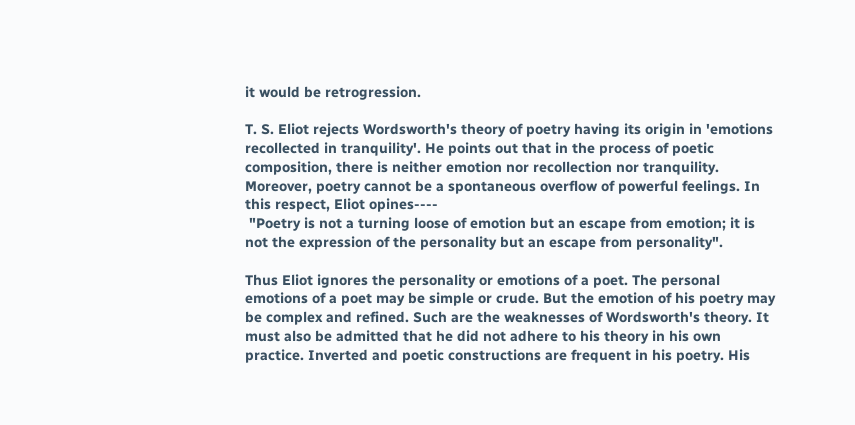it would be retrogression.

T. S. Eliot rejects Wordsworth's theory of poetry having its origin in 'emotions recollected in tranquility'. He points out that in the process of poetic composition, there is neither emotion nor recollection nor tranquility. Moreover, poetry cannot be a spontaneous overflow of powerful feelings. In this respect, Eliot opines----
 "Poetry is not a turning loose of emotion but an escape from emotion; it is not the expression of the personality but an escape from personality".

Thus Eliot ignores the personality or emotions of a poet. The personal emotions of a poet may be simple or crude. But the emotion of his poetry may be complex and refined. Such are the weaknesses of Wordsworth's theory. It must also be admitted that he did not adhere to his theory in his own practice. Inverted and poetic constructions are frequent in his poetry. His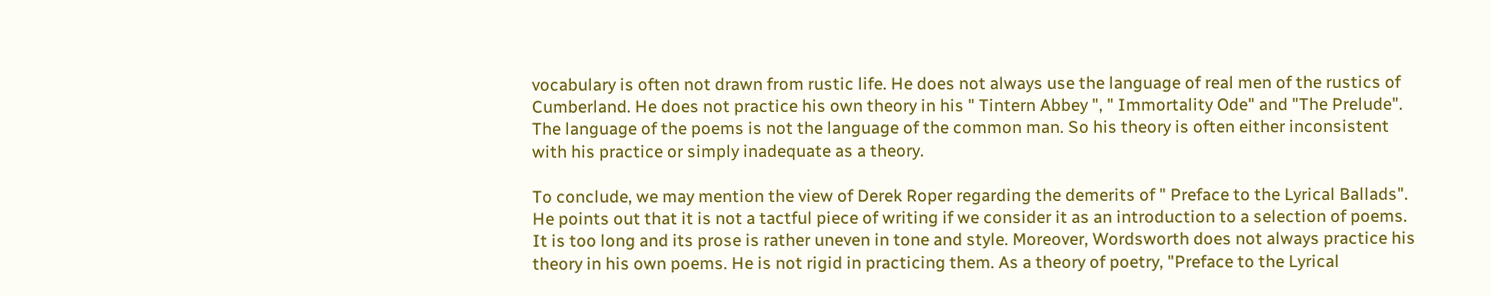vocabulary is often not drawn from rustic life. He does not always use the language of real men of the rustics of Cumberland. He does not practice his own theory in his " Tintern Abbey ", " Immortality Ode" and "The Prelude". The language of the poems is not the language of the common man. So his theory is often either inconsistent with his practice or simply inadequate as a theory.

To conclude, we may mention the view of Derek Roper regarding the demerits of " Preface to the Lyrical Ballads". He points out that it is not a tactful piece of writing if we consider it as an introduction to a selection of poems. It is too long and its prose is rather uneven in tone and style. Moreover, Wordsworth does not always practice his theory in his own poems. He is not rigid in practicing them. As a theory of poetry, "Preface to the Lyrical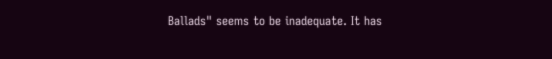Ballads" seems to be inadequate. It has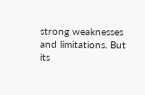strong weaknesses and limitations. But its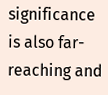significance is also far-reaching and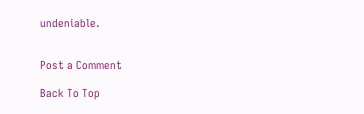undeniable.


Post a Comment

Back To Top